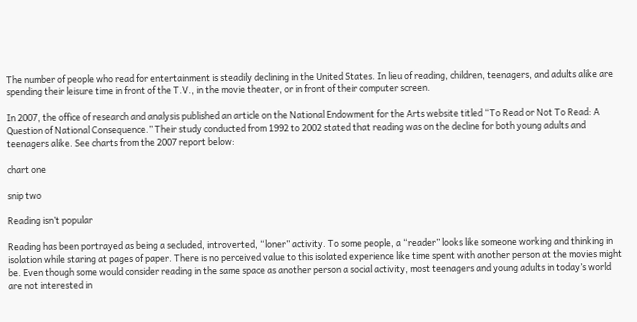The number of people who read for entertainment is steadily declining in the United States. In lieu of reading, children, teenagers, and adults alike are spending their leisure time in front of the T.V., in the movie theater, or in front of their computer screen.

In 2007, the office of research and analysis published an article on the National Endowment for the Arts website titled “To Read or Not To Read: A Question of National Consequence.” Their study conducted from 1992 to 2002 stated that reading was on the decline for both young adults and teenagers alike. See charts from the 2007 report below:

chart one

snip two

Reading isn’t popular

Reading has been portrayed as being a secluded, introverted, “loner” activity. To some people, a “reader” looks like someone working and thinking in isolation while staring at pages of paper. There is no perceived value to this isolated experience like time spent with another person at the movies might be. Even though some would consider reading in the same space as another person a social activity, most teenagers and young adults in today’s world are not interested in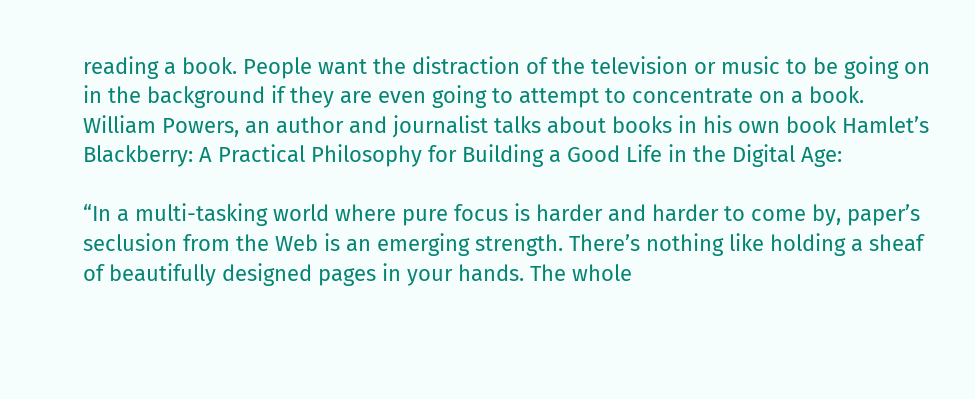reading a book. People want the distraction of the television or music to be going on in the background if they are even going to attempt to concentrate on a book. William Powers, an author and journalist talks about books in his own book Hamlet’s Blackberry: A Practical Philosophy for Building a Good Life in the Digital Age:

“In a multi-tasking world where pure focus is harder and harder to come by, paper’s seclusion from the Web is an emerging strength. There’s nothing like holding a sheaf of beautifully designed pages in your hands. The whole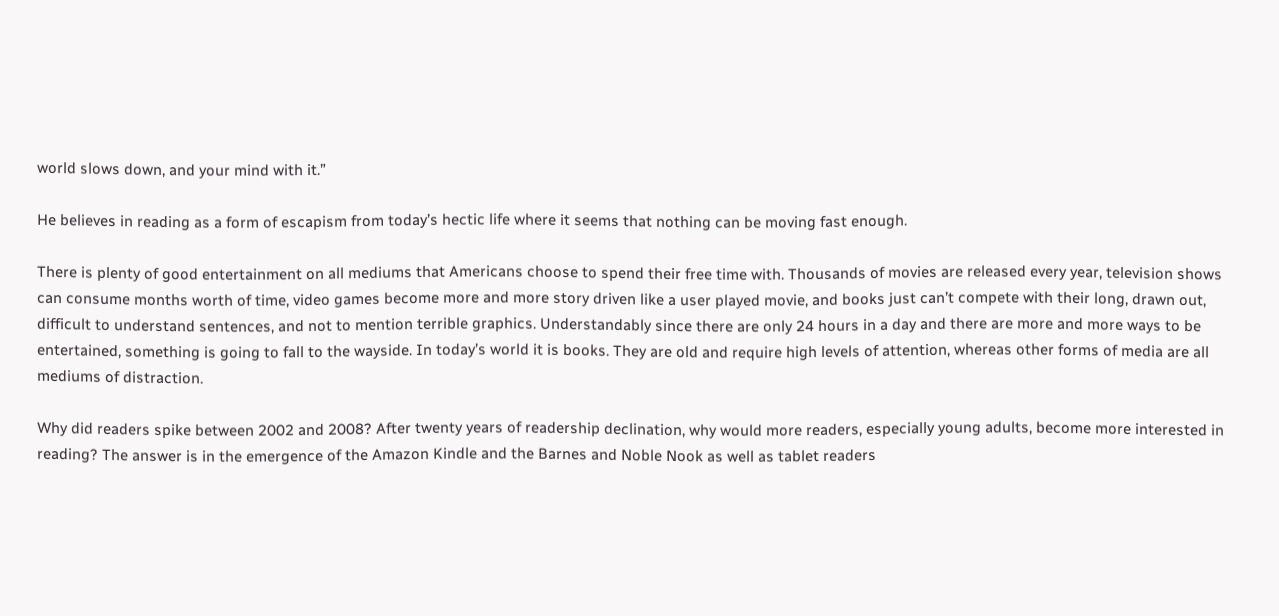world slows down, and your mind with it.”

He believes in reading as a form of escapism from today’s hectic life where it seems that nothing can be moving fast enough.

There is plenty of good entertainment on all mediums that Americans choose to spend their free time with. Thousands of movies are released every year, television shows can consume months worth of time, video games become more and more story driven like a user played movie, and books just can’t compete with their long, drawn out, difficult to understand sentences, and not to mention terrible graphics. Understandably since there are only 24 hours in a day and there are more and more ways to be entertained, something is going to fall to the wayside. In today’s world it is books. They are old and require high levels of attention, whereas other forms of media are all mediums of distraction.

Why did readers spike between 2002 and 2008? After twenty years of readership declination, why would more readers, especially young adults, become more interested in reading? The answer is in the emergence of the Amazon Kindle and the Barnes and Noble Nook as well as tablet readers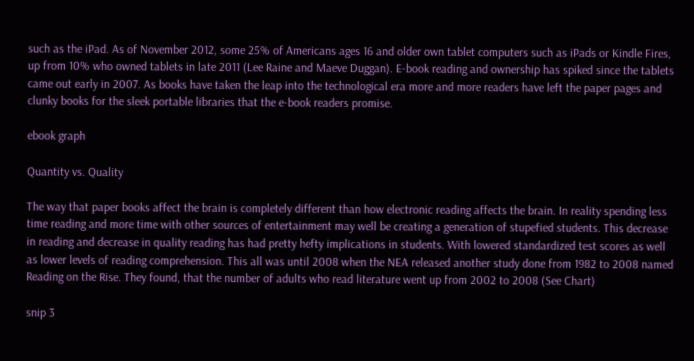such as the iPad. As of November 2012, some 25% of Americans ages 16 and older own tablet computers such as iPads or Kindle Fires, up from 10% who owned tablets in late 2011 (Lee Raine and Maeve Duggan). E-book reading and ownership has spiked since the tablets came out early in 2007. As books have taken the leap into the technological era more and more readers have left the paper pages and clunky books for the sleek portable libraries that the e-book readers promise.

ebook graph

Quantity vs. Quality

The way that paper books affect the brain is completely different than how electronic reading affects the brain. In reality spending less time reading and more time with other sources of entertainment may well be creating a generation of stupefied students. This decrease in reading and decrease in quality reading has had pretty hefty implications in students. With lowered standardized test scores as well as lower levels of reading comprehension. This all was until 2008 when the NEA released another study done from 1982 to 2008 named Reading on the Rise. They found, that the number of adults who read literature went up from 2002 to 2008 (See Chart)

snip 3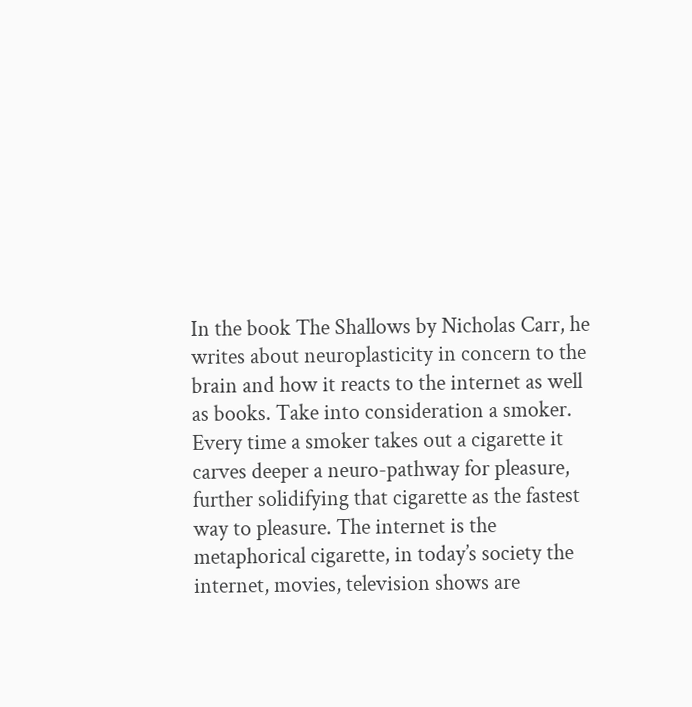In the book The Shallows by Nicholas Carr, he writes about neuroplasticity in concern to the brain and how it reacts to the internet as well as books. Take into consideration a smoker. Every time a smoker takes out a cigarette it carves deeper a neuro-pathway for pleasure, further solidifying that cigarette as the fastest way to pleasure. The internet is the metaphorical cigarette, in today’s society the internet, movies, television shows are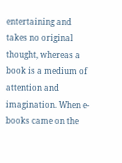entertaining and takes no original thought, whereas a book is a medium of attention and imagination. When e-books came on the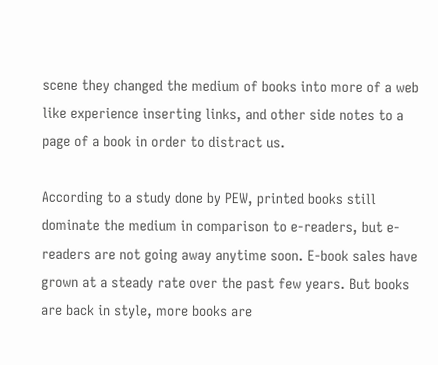scene they changed the medium of books into more of a web like experience inserting links, and other side notes to a page of a book in order to distract us.

According to a study done by PEW, printed books still dominate the medium in comparison to e-readers, but e-readers are not going away anytime soon. E-book sales have grown at a steady rate over the past few years. But books are back in style, more books are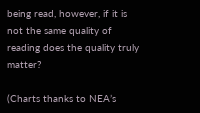being read, however, if it is not the same quality of reading does the quality truly matter?

(Charts thanks to NEA’s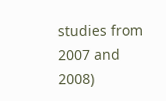studies from 2007 and 2008)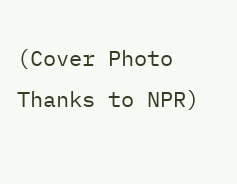(Cover Photo Thanks to NPR)